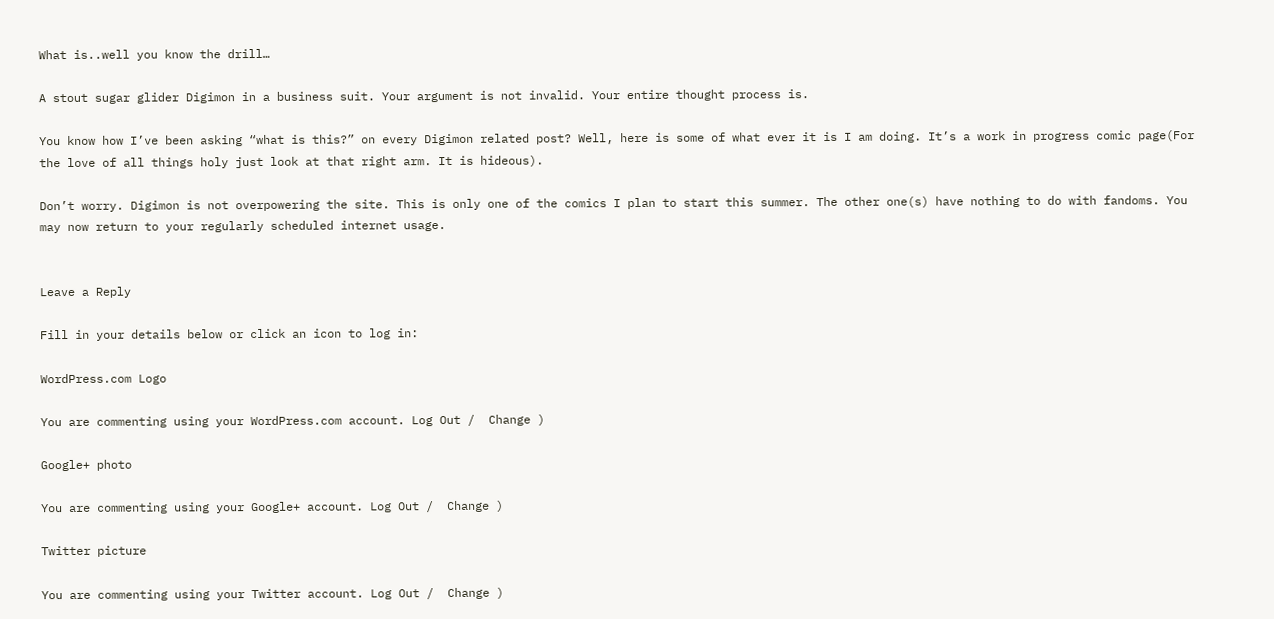What is..well you know the drill…

A stout sugar glider Digimon in a business suit. Your argument is not invalid. Your entire thought process is.

You know how I’ve been asking “what is this?” on every Digimon related post? Well, here is some of what ever it is I am doing. It’s a work in progress comic page(For the love of all things holy just look at that right arm. It is hideous).

Don’t worry. Digimon is not overpowering the site. This is only one of the comics I plan to start this summer. The other one(s) have nothing to do with fandoms. You may now return to your regularly scheduled internet usage.


Leave a Reply

Fill in your details below or click an icon to log in:

WordPress.com Logo

You are commenting using your WordPress.com account. Log Out /  Change )

Google+ photo

You are commenting using your Google+ account. Log Out /  Change )

Twitter picture

You are commenting using your Twitter account. Log Out /  Change )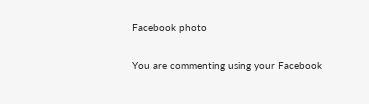Facebook photo

You are commenting using your Facebook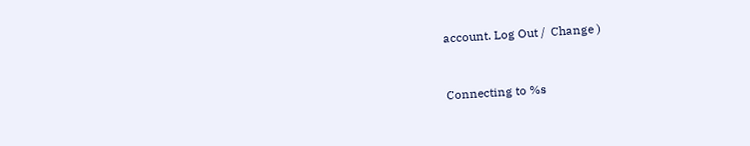account. Log Out /  Change )


Connecting to %s